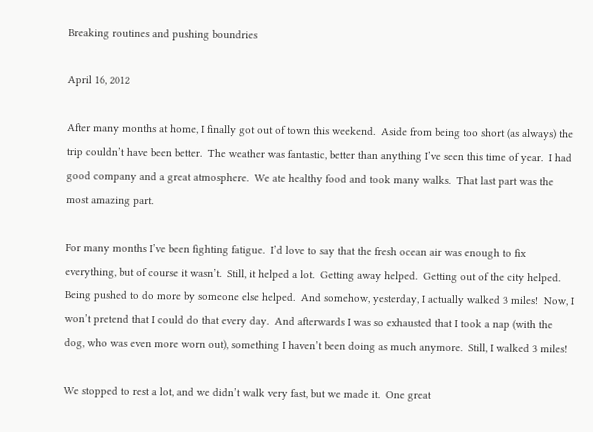Breaking routines and pushing boundries

April 16, 2012

After many months at home, I finally got out of town this weekend.  Aside from being too short (as always) the trip couldn’t have been better.  The weather was fantastic, better than anything I’ve seen this time of year.  I had good company and a great atmosphere.  We ate healthy food and took many walks.  That last part was the most amazing part.

For many months I’ve been fighting fatigue.  I’d love to say that the fresh ocean air was enough to fix everything, but of course it wasn’t.  Still, it helped a lot.  Getting away helped.  Getting out of the city helped.  Being pushed to do more by someone else helped.  And somehow, yesterday, I actually walked 3 miles!  Now, I won’t pretend that I could do that every day.  And afterwards I was so exhausted that I took a nap (with the dog, who was even more worn out), something I haven’t been doing as much anymore.  Still, I walked 3 miles!

We stopped to rest a lot, and we didn’t walk very fast, but we made it.  One great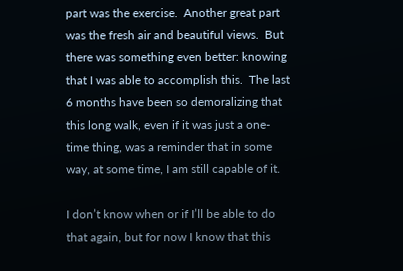part was the exercise.  Another great part was the fresh air and beautiful views.  But there was something even better: knowing that I was able to accomplish this.  The last 6 months have been so demoralizing that this long walk, even if it was just a one-time thing, was a reminder that in some way, at some time, I am still capable of it.

I don’t know when or if I’ll be able to do that again, but for now I know that this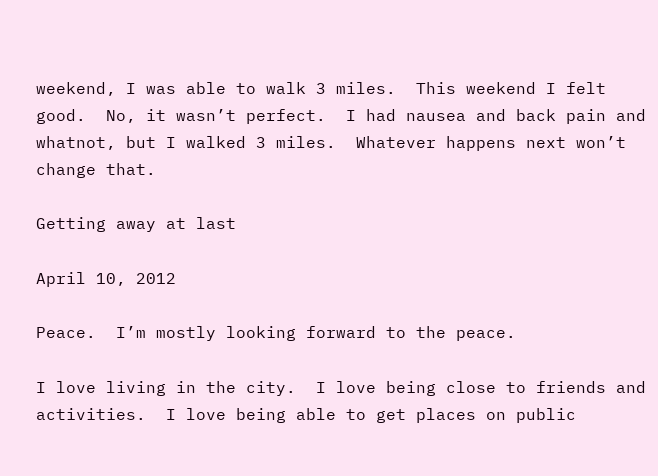weekend, I was able to walk 3 miles.  This weekend I felt good.  No, it wasn’t perfect.  I had nausea and back pain and whatnot, but I walked 3 miles.  Whatever happens next won’t change that.

Getting away at last

April 10, 2012

Peace.  I’m mostly looking forward to the peace.

I love living in the city.  I love being close to friends and activities.  I love being able to get places on public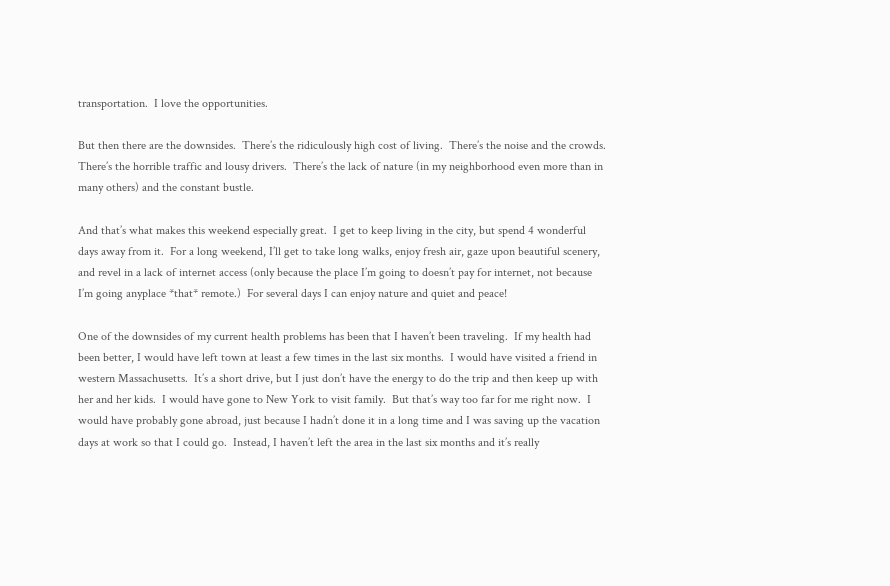transportation.  I love the opportunities.

But then there are the downsides.  There’s the ridiculously high cost of living.  There’s the noise and the crowds.  There’s the horrible traffic and lousy drivers.  There’s the lack of nature (in my neighborhood even more than in many others) and the constant bustle.

And that’s what makes this weekend especially great.  I get to keep living in the city, but spend 4 wonderful days away from it.  For a long weekend, I’ll get to take long walks, enjoy fresh air, gaze upon beautiful scenery, and revel in a lack of internet access (only because the place I’m going to doesn’t pay for internet, not because I’m going anyplace *that* remote.)  For several days I can enjoy nature and quiet and peace!

One of the downsides of my current health problems has been that I haven’t been traveling.  If my health had been better, I would have left town at least a few times in the last six months.  I would have visited a friend in western Massachusetts.  It’s a short drive, but I just don’t have the energy to do the trip and then keep up with her and her kids.  I would have gone to New York to visit family.  But that’s way too far for me right now.  I would have probably gone abroad, just because I hadn’t done it in a long time and I was saving up the vacation days at work so that I could go.  Instead, I haven’t left the area in the last six months and it’s really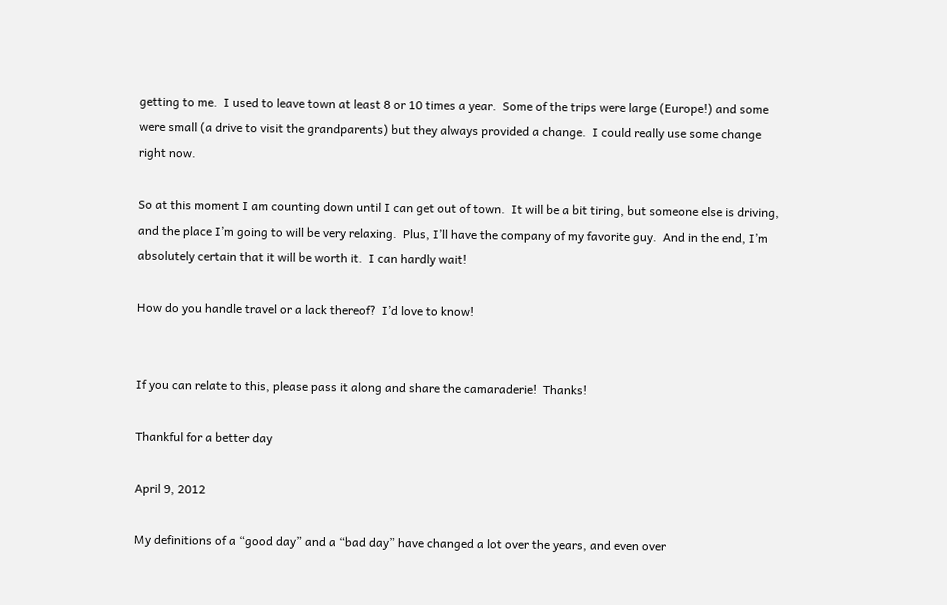getting to me.  I used to leave town at least 8 or 10 times a year.  Some of the trips were large (Europe!) and some were small (a drive to visit the grandparents) but they always provided a change.  I could really use some change right now.

So at this moment I am counting down until I can get out of town.  It will be a bit tiring, but someone else is driving, and the place I’m going to will be very relaxing.  Plus, I’ll have the company of my favorite guy.  And in the end, I’m absolutely certain that it will be worth it.  I can hardly wait!

How do you handle travel or a lack thereof?  I’d love to know!


If you can relate to this, please pass it along and share the camaraderie!  Thanks!

Thankful for a better day

April 9, 2012

My definitions of a “good day” and a “bad day” have changed a lot over the years, and even over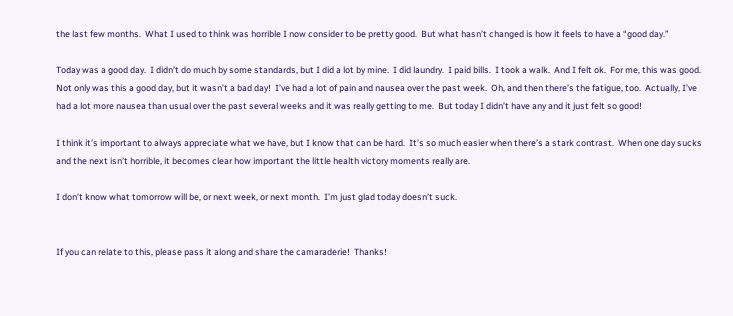the last few months.  What I used to think was horrible I now consider to be pretty good.  But what hasn’t changed is how it feels to have a “good day.”

Today was a good day.  I didn’t do much by some standards, but I did a lot by mine.  I did laundry.  I paid bills.  I took a walk.  And I felt ok.  For me, this was good.  Not only was this a good day, but it wasn’t a bad day!  I’ve had a lot of pain and nausea over the past week.  Oh, and then there’s the fatigue, too.  Actually, I’ve had a lot more nausea than usual over the past several weeks and it was really getting to me.  But today I didn’t have any and it just felt so good!

I think it’s important to always appreciate what we have, but I know that can be hard.  It’s so much easier when there’s a stark contrast.  When one day sucks and the next isn’t horrible, it becomes clear how important the little health victory moments really are.

I don’t know what tomorrow will be, or next week, or next month.  I’m just glad today doesn’t suck.


If you can relate to this, please pass it along and share the camaraderie!  Thanks!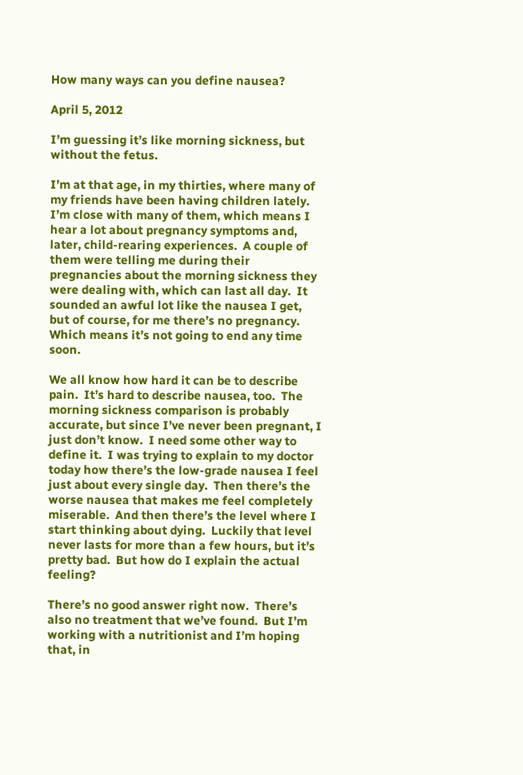How many ways can you define nausea?

April 5, 2012

I’m guessing it’s like morning sickness, but without the fetus.

I’m at that age, in my thirties, where many of my friends have been having children lately.  I’m close with many of them, which means I hear a lot about pregnancy symptoms and, later, child-rearing experiences.  A couple of them were telling me during their pregnancies about the morning sickness they were dealing with, which can last all day.  It sounded an awful lot like the nausea I get, but of course, for me there’s no pregnancy.  Which means it’s not going to end any time soon.

We all know how hard it can be to describe pain.  It’s hard to describe nausea, too.  The morning sickness comparison is probably accurate, but since I’ve never been pregnant, I just don’t know.  I need some other way to define it.  I was trying to explain to my doctor today how there’s the low-grade nausea I feel just about every single day.  Then there’s the worse nausea that makes me feel completely miserable.  And then there’s the level where I start thinking about dying.  Luckily that level never lasts for more than a few hours, but it’s pretty bad.  But how do I explain the actual feeling?

There’s no good answer right now.  There’s also no treatment that we’ve found.  But I’m working with a nutritionist and I’m hoping that, in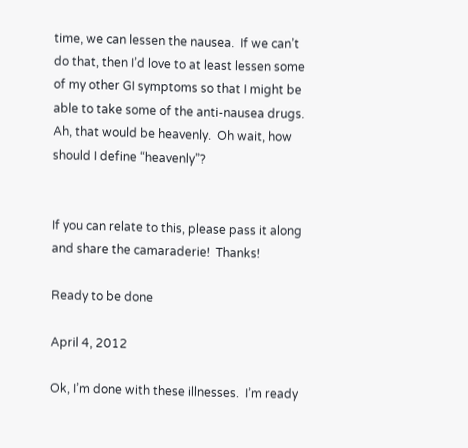time, we can lessen the nausea.  If we can’t do that, then I’d love to at least lessen some of my other GI symptoms so that I might be able to take some of the anti-nausea drugs.  Ah, that would be heavenly.  Oh wait, how should I define “heavenly”?


If you can relate to this, please pass it along and share the camaraderie!  Thanks!

Ready to be done

April 4, 2012

Ok, I’m done with these illnesses.  I’m ready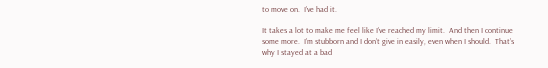to move on.  I’ve had it.

It takes a lot to make me feel like I’ve reached my limit.  And then I continue some more.  I’m stubborn and I don’t give in easily, even when I should.  That’s why I stayed at a bad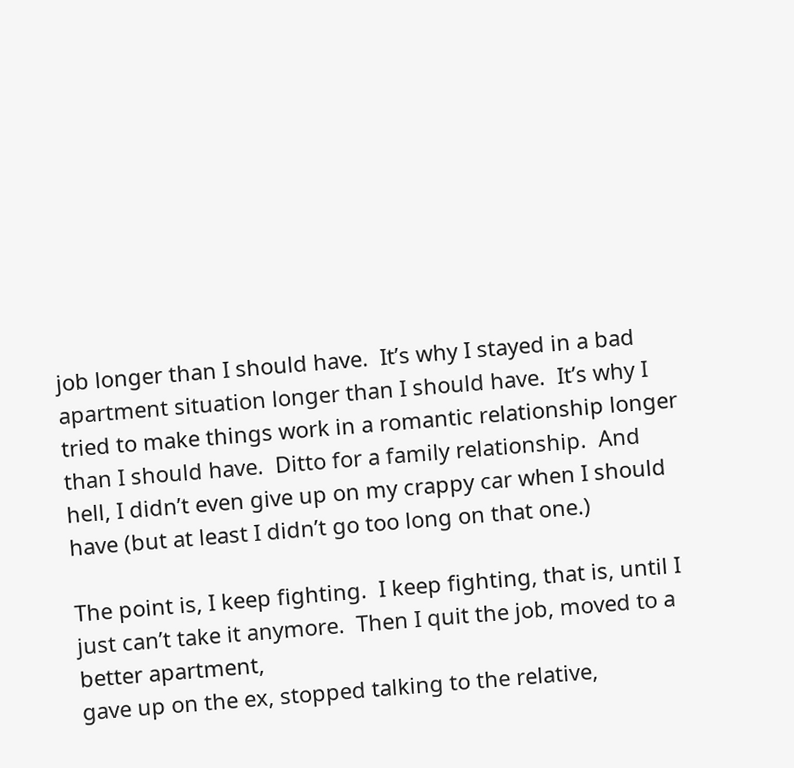job longer than I should have.  It’s why I stayed in a bad apartment situation longer than I should have.  It’s why I tried to make things work in a romantic relationship longer than I should have.  Ditto for a family relationship.  And hell, I didn’t even give up on my crappy car when I should have (but at least I didn’t go too long on that one.)

The point is, I keep fighting.  I keep fighting, that is, until I just can’t take it anymore.  Then I quit the job, moved to a better apartment,
gave up on the ex, stopped talking to the relative,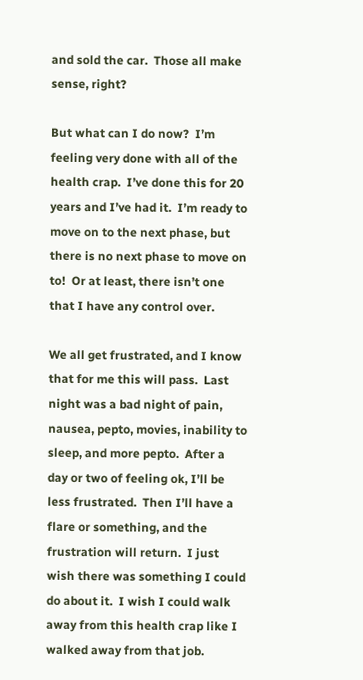and sold the car.  Those all make sense, right?

But what can I do now?  I’m feeling very done with all of the health crap.  I’ve done this for 20 years and I’ve had it.  I’m ready to move on to the next phase, but there is no next phase to move on to!  Or at least, there isn’t one that I have any control over.

We all get frustrated, and I know that for me this will pass.  Last night was a bad night of pain, nausea, pepto, movies, inability to sleep, and more pepto.  After a day or two of feeling ok, I’ll be less frustrated.  Then I’ll have a flare or something, and the frustration will return.  I just wish there was something I could do about it.  I wish I could walk away from this health crap like I walked away from that job.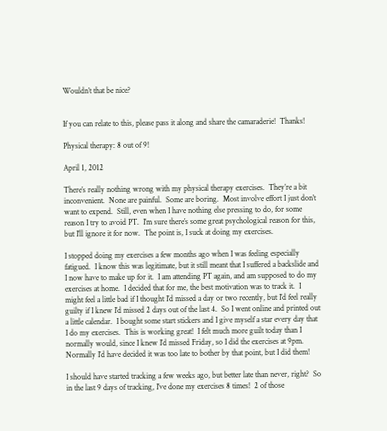Wouldn’t that be nice?


If you can relate to this, please pass it along and share the camaraderie!  Thanks!

Physical therapy: 8 out of 9!

April 1, 2012

There’s really nothing wrong with my physical therapy exercises.  They’re a bit inconvenient.  None are painful.  Some are boring.  Most involve effort I just don’t want to expend.  Still, even when I have nothing else pressing to do, for some reason I try to avoid PT.  I’m sure there’s some great psychological reason for this, but I’ll ignore it for now.  The point is, I suck at doing my exercises.

I stopped doing my exercises a few months ago when I was feeling especially fatigued.  I know this was legitimate, but it still meant that I suffered a backslide and I now have to make up for it.  I am attending PT again, and am supposed to do my exercises at home.  I decided that for me, the best motivation was to track it.  I might feel a little bad if I thought I’d missed a day or two recently, but I’d feel really guilty if I knew I’d missed 2 days out of the last 4.  So I went online and printed out a little calendar.  I bought some start stickers and I give myself a star every day that I do my exercises.  This is working great!  I felt much more guilt today than I normally would, since I knew I’d missed Friday, so I did the exercises at 9pm.  Normally I’d have decided it was too late to bother by that point, but I did them!

I should have started tracking a few weeks ago, but better late than never, right?  So in the last 9 days of tracking, I’ve done my exercises 8 times!  2 of those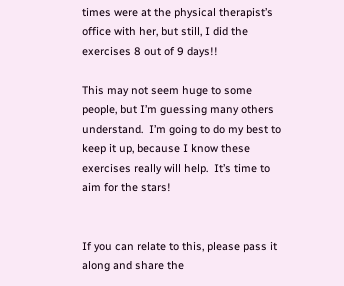times were at the physical therapist’s office with her, but still, I did the exercises 8 out of 9 days!!

This may not seem huge to some people, but I’m guessing many others understand.  I’m going to do my best to keep it up, because I know these exercises really will help.  It’s time to aim for the stars!


If you can relate to this, please pass it along and share the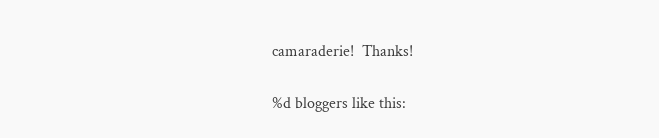camaraderie!  Thanks!

%d bloggers like this: